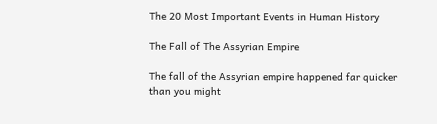The 20 Most Important Events in Human History

The Fall of The Assyrian Empire

The fall of the Assyrian empire happened far quicker than you might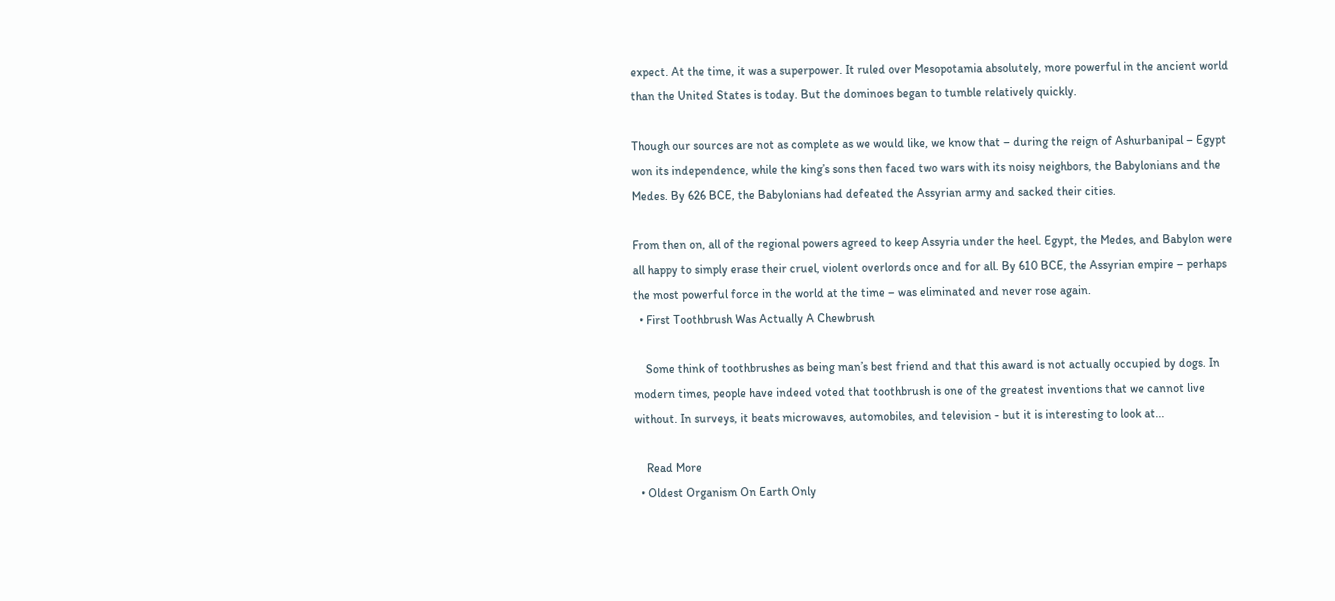expect. At the time, it was a superpower. It ruled over Mesopotamia absolutely, more powerful in the ancient world than the United States is today. But the dominoes began to tumble relatively quickly.

Though our sources are not as complete as we would like, we know that – during the reign of Ashurbanipal – Egypt won its independence, while the king’s sons then faced two wars with its noisy neighbors, the Babylonians and the Medes. By 626 BCE, the Babylonians had defeated the Assyrian army and sacked their cities.

From then on, all of the regional powers agreed to keep Assyria under the heel. Egypt, the Medes, and Babylon were all happy to simply erase their cruel, violent overlords once and for all. By 610 BCE, the Assyrian empire – perhaps the most powerful force in the world at the time – was eliminated and never rose again.
  • First Toothbrush Was Actually A Chewbrush

    Some think of toothbrushes as being man’s best friend and that this award is not actually occupied by dogs. In modern times, people have indeed voted that toothbrush is one of the greatest inventions that we cannot live without. In surveys, it beats microwaves, automobiles, and television - but it is interesting to look at...

    Read More
  • Oldest Organism On Earth Only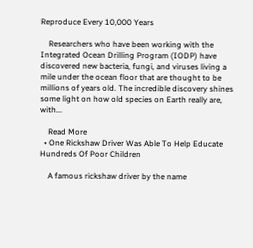Reproduce Every 10,000 Years

    Researchers who have been working with the Integrated Ocean Drilling Program (IODP) have discovered new bacteria, fungi, and viruses living a mile under the ocean floor that are thought to be millions of years old. The incredible discovery shines some light on how old species on Earth really are, with...

    Read More
  • One Rickshaw Driver Was Able To Help Educate Hundreds Of Poor Children

    A famous rickshaw driver by the name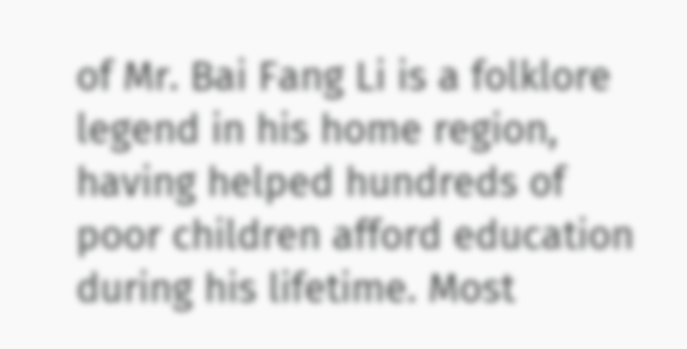of Mr. Bai Fang Li is a folklore legend in his home region, having helped hundreds of poor children afford education during his lifetime. Most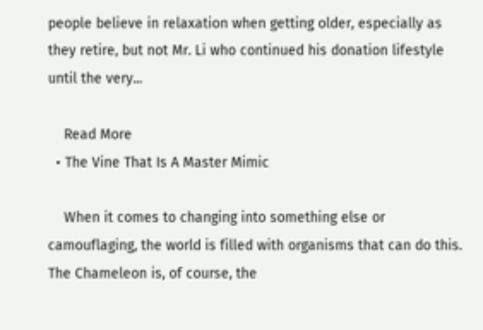people believe in relaxation when getting older, especially as they retire, but not Mr. Li who continued his donation lifestyle until the very...

    Read More
  • The Vine That Is A Master Mimic

    When it comes to changing into something else or camouflaging, the world is filled with organisms that can do this. The Chameleon is, of course, the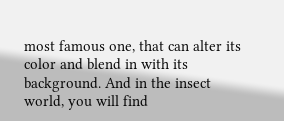most famous one, that can alter its color and blend in with its background. And in the insect world, you will find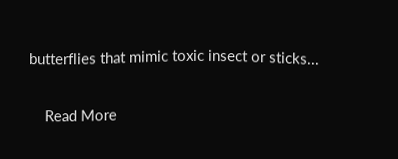butterflies that mimic toxic insect or sticks...

    Read More